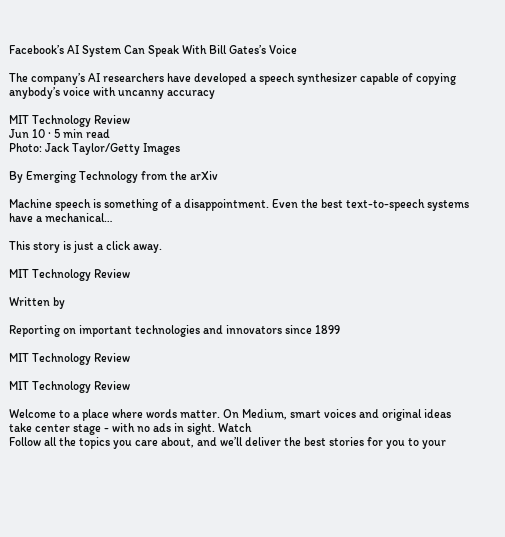Facebook’s AI System Can Speak With Bill Gates’s Voice

The company’s AI researchers have developed a speech synthesizer capable of copying anybody’s voice with uncanny accuracy

MIT Technology Review
Jun 10 · 5 min read
Photo: Jack Taylor/Getty Images

By Emerging Technology from the arXiv

Machine speech is something of a disappointment. Even the best text-to-speech systems have a mechanical…

This story is just a click away.

MIT Technology Review

Written by

Reporting on important technologies and innovators since 1899

MIT Technology Review

MIT Technology Review

Welcome to a place where words matter. On Medium, smart voices and original ideas take center stage - with no ads in sight. Watch
Follow all the topics you care about, and we’ll deliver the best stories for you to your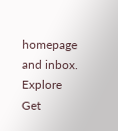homepage and inbox. Explore
Get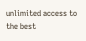unlimited access to the best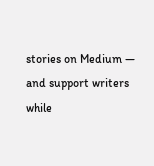stories on Medium — and support writers while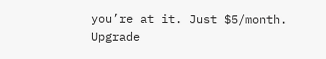you’re at it. Just $5/month. Upgrade